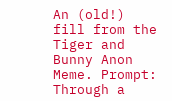An (old!) fill from the Tiger and Bunny Anon Meme. Prompt: Through a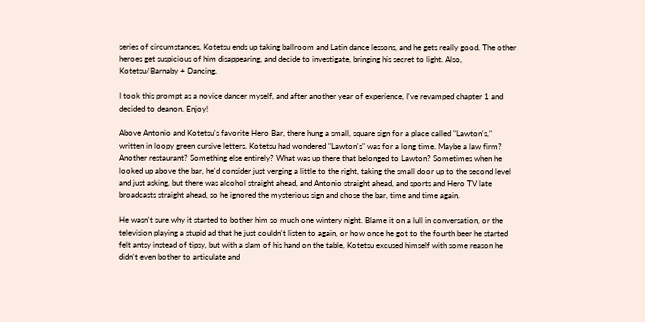series of circumstances, Kotetsu ends up taking ballroom and Latin dance lessons, and he gets really good. The other heroes get suspicious of him disappearing, and decide to investigate, bringing his secret to light. Also, Kotetsu/Barnaby + Dancing.

I took this prompt as a novice dancer myself, and after another year of experience, I've revamped chapter 1 and decided to deanon. Enjoy!

Above Antonio and Kotetsu's favorite Hero Bar, there hung a small, square sign for a place called "Lawton's," written in loopy green cursive letters. Kotetsu had wondered "Lawton's" was for a long time. Maybe a law firm? Another restaurant? Something else entirely? What was up there that belonged to Lawton? Sometimes when he looked up above the bar, he'd consider just verging a little to the right, taking the small door up to the second level and just asking, but there was alcohol straight ahead, and Antonio straight ahead, and sports and Hero TV late broadcasts straight ahead, so he ignored the mysterious sign and chose the bar, time and time again.

He wasn't sure why it started to bother him so much one wintery night. Blame it on a lull in conversation, or the television playing a stupid ad that he just couldn't listen to again, or how once he got to the fourth beer he started felt antsy instead of tipsy, but with a slam of his hand on the table, Kotetsu excused himself with some reason he didn't even bother to articulate and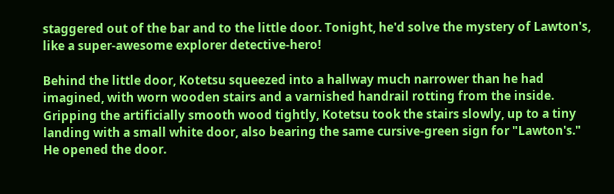staggered out of the bar and to the little door. Tonight, he'd solve the mystery of Lawton's, like a super-awesome explorer detective-hero!

Behind the little door, Kotetsu squeezed into a hallway much narrower than he had imagined, with worn wooden stairs and a varnished handrail rotting from the inside. Gripping the artificially smooth wood tightly, Kotetsu took the stairs slowly, up to a tiny landing with a small white door, also bearing the same cursive-green sign for "Lawton's." He opened the door.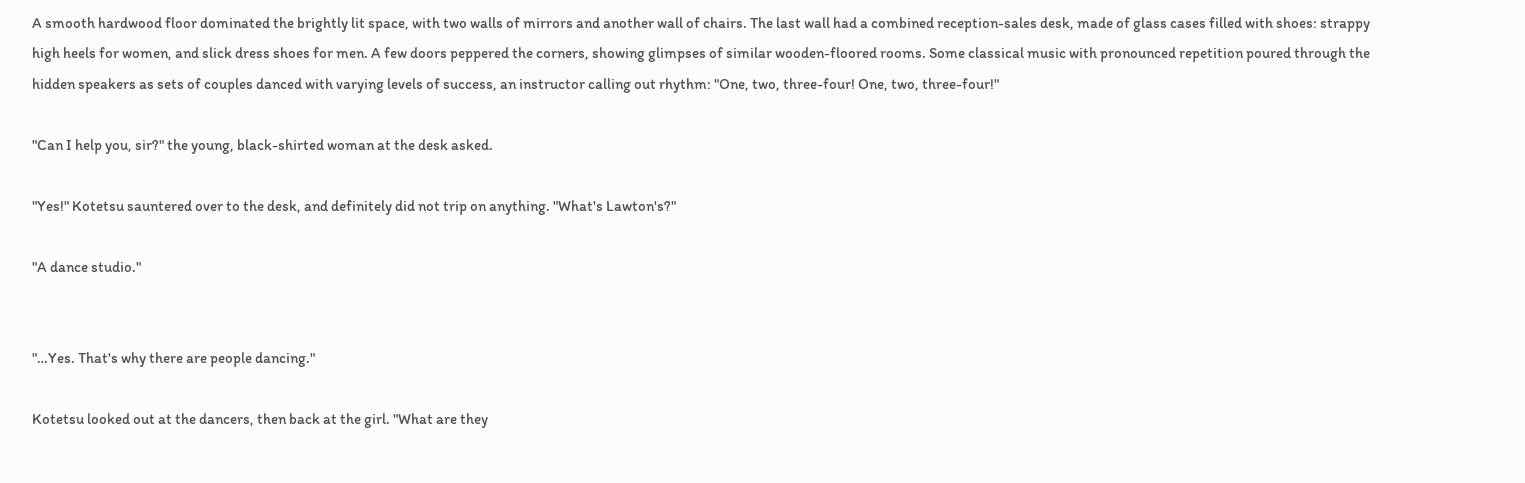A smooth hardwood floor dominated the brightly lit space, with two walls of mirrors and another wall of chairs. The last wall had a combined reception-sales desk, made of glass cases filled with shoes: strappy high heels for women, and slick dress shoes for men. A few doors peppered the corners, showing glimpses of similar wooden-floored rooms. Some classical music with pronounced repetition poured through the hidden speakers as sets of couples danced with varying levels of success, an instructor calling out rhythm: "One, two, three-four! One, two, three-four!"

"Can I help you, sir?" the young, black-shirted woman at the desk asked.

"Yes!" Kotetsu sauntered over to the desk, and definitely did not trip on anything. "What's Lawton's?"

"A dance studio."


"…Yes. That's why there are people dancing."

Kotetsu looked out at the dancers, then back at the girl. "What are they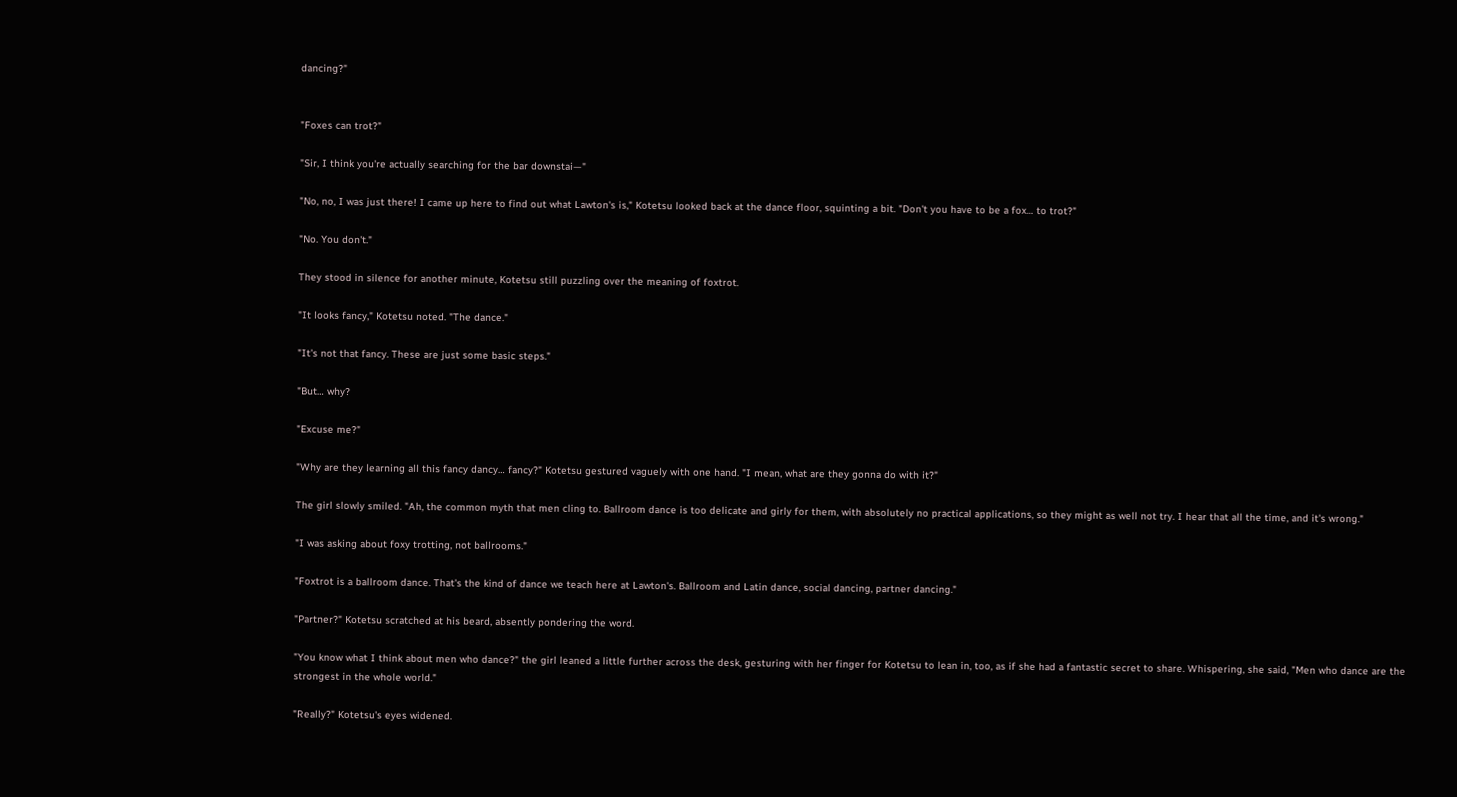dancing?"


"Foxes can trot?"

"Sir, I think you're actually searching for the bar downstai—"

"No, no, I was just there! I came up here to find out what Lawton's is," Kotetsu looked back at the dance floor, squinting a bit. "Don't you have to be a fox… to trot?"

"No. You don't."

They stood in silence for another minute, Kotetsu still puzzling over the meaning of foxtrot.

"It looks fancy," Kotetsu noted. "The dance."

"It's not that fancy. These are just some basic steps."

"But… why?

"Excuse me?"

"Why are they learning all this fancy dancy… fancy?" Kotetsu gestured vaguely with one hand. "I mean, what are they gonna do with it?"

The girl slowly smiled. "Ah, the common myth that men cling to. Ballroom dance is too delicate and girly for them, with absolutely no practical applications, so they might as well not try. I hear that all the time, and it's wrong."

"I was asking about foxy trotting, not ballrooms."

"Foxtrot is a ballroom dance. That's the kind of dance we teach here at Lawton's. Ballroom and Latin dance, social dancing, partner dancing."

"Partner?" Kotetsu scratched at his beard, absently pondering the word.

"You know what I think about men who dance?" the girl leaned a little further across the desk, gesturing with her finger for Kotetsu to lean in, too, as if she had a fantastic secret to share. Whispering, she said, "Men who dance are the strongest in the whole world."

"Really?" Kotetsu's eyes widened.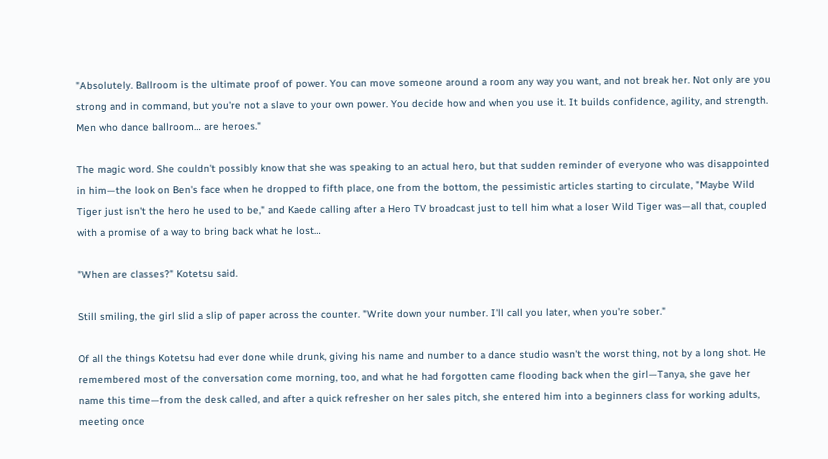"Absolutely. Ballroom is the ultimate proof of power. You can move someone around a room any way you want, and not break her. Not only are you strong and in command, but you're not a slave to your own power. You decide how and when you use it. It builds confidence, agility, and strength. Men who dance ballroom… are heroes."

The magic word. She couldn't possibly know that she was speaking to an actual hero, but that sudden reminder of everyone who was disappointed in him—the look on Ben's face when he dropped to fifth place, one from the bottom, the pessimistic articles starting to circulate, "Maybe Wild Tiger just isn't the hero he used to be," and Kaede calling after a Hero TV broadcast just to tell him what a loser Wild Tiger was—all that, coupled with a promise of a way to bring back what he lost…

"When are classes?" Kotetsu said.

Still smiling, the girl slid a slip of paper across the counter. "Write down your number. I'll call you later, when you're sober."

Of all the things Kotetsu had ever done while drunk, giving his name and number to a dance studio wasn't the worst thing, not by a long shot. He remembered most of the conversation come morning, too, and what he had forgotten came flooding back when the girl—Tanya, she gave her name this time—from the desk called, and after a quick refresher on her sales pitch, she entered him into a beginners class for working adults, meeting once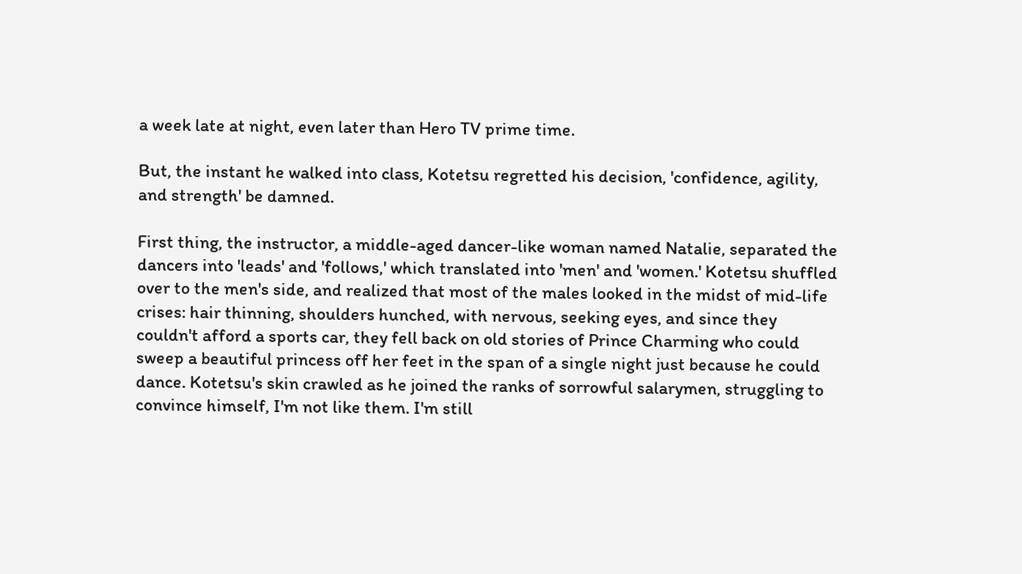a week late at night, even later than Hero TV prime time.

But, the instant he walked into class, Kotetsu regretted his decision, 'confidence, agility, and strength' be damned.

First thing, the instructor, a middle-aged dancer-like woman named Natalie, separated the dancers into 'leads' and 'follows,' which translated into 'men' and 'women.' Kotetsu shuffled over to the men's side, and realized that most of the males looked in the midst of mid-life crises: hair thinning, shoulders hunched, with nervous, seeking eyes, and since they couldn't afford a sports car, they fell back on old stories of Prince Charming who could sweep a beautiful princess off her feet in the span of a single night just because he could dance. Kotetsu's skin crawled as he joined the ranks of sorrowful salarymen, struggling to convince himself, I'm not like them. I'm still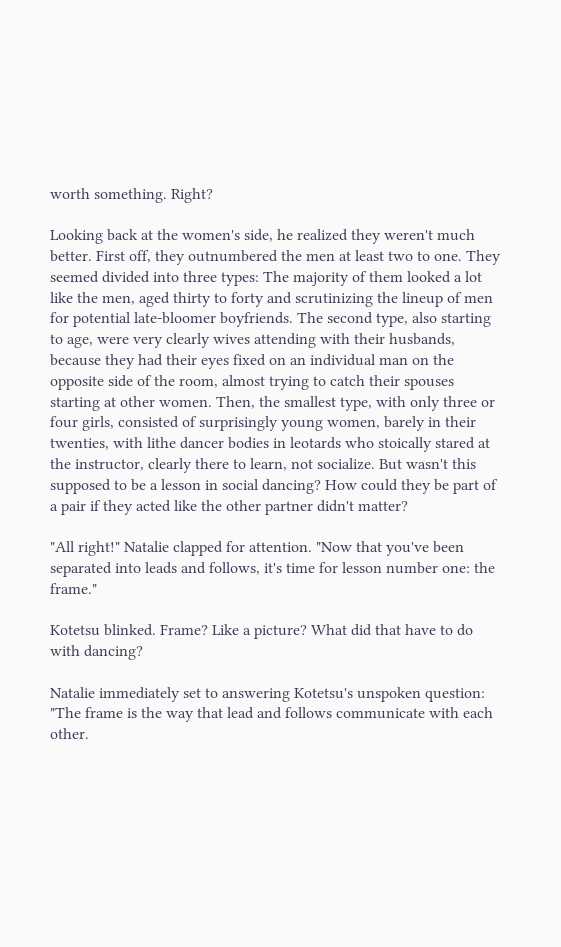worth something. Right?

Looking back at the women's side, he realized they weren't much better. First off, they outnumbered the men at least two to one. They seemed divided into three types: The majority of them looked a lot like the men, aged thirty to forty and scrutinizing the lineup of men for potential late-bloomer boyfriends. The second type, also starting to age, were very clearly wives attending with their husbands, because they had their eyes fixed on an individual man on the opposite side of the room, almost trying to catch their spouses starting at other women. Then, the smallest type, with only three or four girls, consisted of surprisingly young women, barely in their twenties, with lithe dancer bodies in leotards who stoically stared at the instructor, clearly there to learn, not socialize. But wasn't this supposed to be a lesson in social dancing? How could they be part of a pair if they acted like the other partner didn't matter?

"All right!" Natalie clapped for attention. "Now that you've been separated into leads and follows, it's time for lesson number one: the frame."

Kotetsu blinked. Frame? Like a picture? What did that have to do with dancing?

Natalie immediately set to answering Kotetsu's unspoken question: "The frame is the way that lead and follows communicate with each other.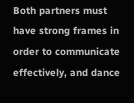Both partners must have strong frames in order to communicate effectively, and dance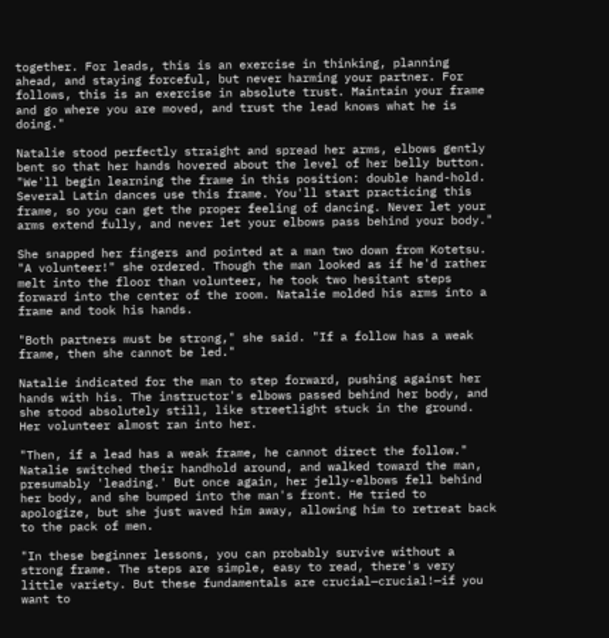together. For leads, this is an exercise in thinking, planning ahead, and staying forceful, but never harming your partner. For follows, this is an exercise in absolute trust. Maintain your frame and go where you are moved, and trust the lead knows what he is doing."

Natalie stood perfectly straight and spread her arms, elbows gently bent so that her hands hovered about the level of her belly button. "We'll begin learning the frame in this position: double hand-hold. Several Latin dances use this frame. You'll start practicing this frame, so you can get the proper feeling of dancing. Never let your arms extend fully, and never let your elbows pass behind your body."

She snapped her fingers and pointed at a man two down from Kotetsu. "A volunteer!" she ordered. Though the man looked as if he'd rather melt into the floor than volunteer, he took two hesitant steps forward into the center of the room. Natalie molded his arms into a frame and took his hands.

"Both partners must be strong," she said. "If a follow has a weak frame, then she cannot be led."

Natalie indicated for the man to step forward, pushing against her hands with his. The instructor's elbows passed behind her body, and she stood absolutely still, like streetlight stuck in the ground. Her volunteer almost ran into her.

"Then, if a lead has a weak frame, he cannot direct the follow." Natalie switched their handhold around, and walked toward the man, presumably 'leading.' But once again, her jelly-elbows fell behind her body, and she bumped into the man's front. He tried to apologize, but she just waved him away, allowing him to retreat back to the pack of men.

"In these beginner lessons, you can probably survive without a strong frame. The steps are simple, easy to read, there's very little variety. But these fundamentals are crucial—crucial!—if you want to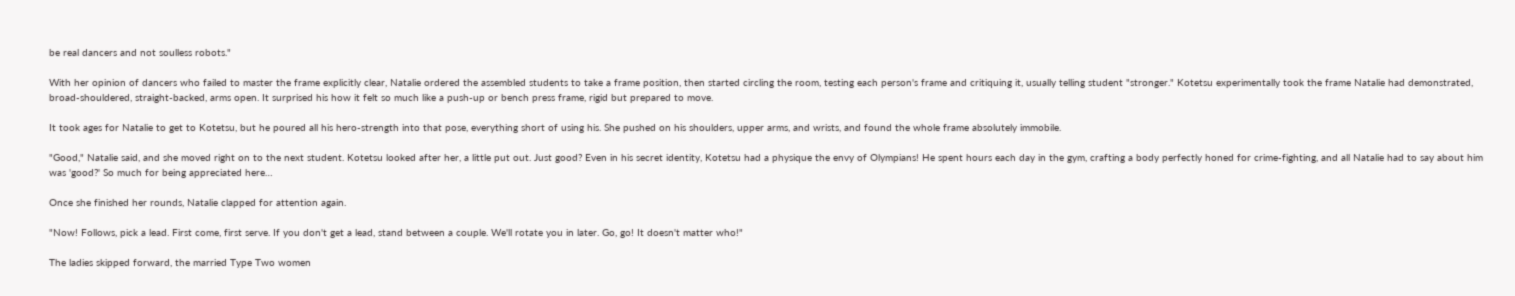be real dancers and not soulless robots."

With her opinion of dancers who failed to master the frame explicitly clear, Natalie ordered the assembled students to take a frame position, then started circling the room, testing each person's frame and critiquing it, usually telling student "stronger." Kotetsu experimentally took the frame Natalie had demonstrated, broad-shouldered, straight-backed, arms open. It surprised his how it felt so much like a push-up or bench press frame, rigid but prepared to move.

It took ages for Natalie to get to Kotetsu, but he poured all his hero-strength into that pose, everything short of using his. She pushed on his shoulders, upper arms, and wrists, and found the whole frame absolutely immobile.

"Good," Natalie said, and she moved right on to the next student. Kotetsu looked after her, a little put out. Just good? Even in his secret identity, Kotetsu had a physique the envy of Olympians! He spent hours each day in the gym, crafting a body perfectly honed for crime-fighting, and all Natalie had to say about him was 'good?' So much for being appreciated here…

Once she finished her rounds, Natalie clapped for attention again.

"Now! Follows, pick a lead. First come, first serve. If you don't get a lead, stand between a couple. We'll rotate you in later. Go, go! It doesn't matter who!"

The ladies skipped forward, the married Type Two women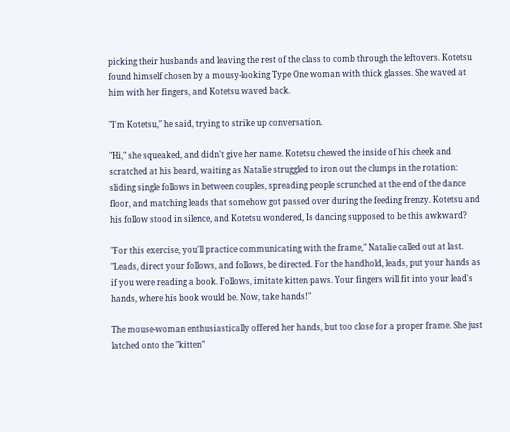picking their husbands and leaving the rest of the class to comb through the leftovers. Kotetsu found himself chosen by a mousy-looking Type One woman with thick glasses. She waved at him with her fingers, and Kotetsu waved back.

"I'm Kotetsu," he said, trying to strike up conversation.

"Hi," she squeaked, and didn't give her name. Kotetsu chewed the inside of his cheek and scratched at his beard, waiting as Natalie struggled to iron out the clumps in the rotation: sliding single follows in between couples, spreading people scrunched at the end of the dance floor, and matching leads that somehow got passed over during the feeding frenzy. Kotetsu and his follow stood in silence, and Kotetsu wondered, Is dancing supposed to be this awkward?

"For this exercise, you'll practice communicating with the frame," Natalie called out at last. "Leads, direct your follows, and follows, be directed. For the handhold, leads, put your hands as if you were reading a book. Follows, imitate kitten paws. Your fingers will fit into your lead's hands, where his book would be. Now, take hands!"

The mouse-woman enthusiastically offered her hands, but too close for a proper frame. She just latched onto the "kitten"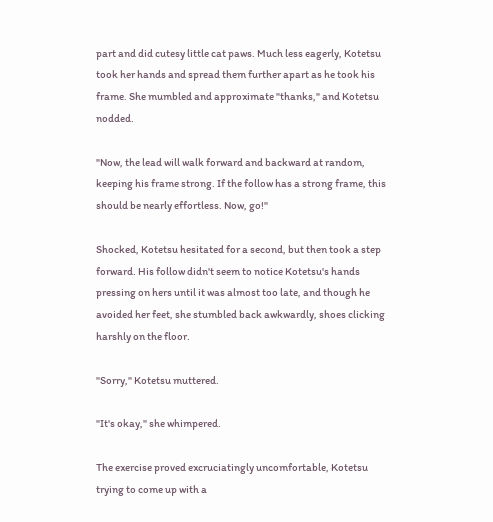part and did cutesy little cat paws. Much less eagerly, Kotetsu took her hands and spread them further apart as he took his frame. She mumbled and approximate "thanks," and Kotetsu nodded.

"Now, the lead will walk forward and backward at random, keeping his frame strong. If the follow has a strong frame, this should be nearly effortless. Now, go!"

Shocked, Kotetsu hesitated for a second, but then took a step forward. His follow didn't seem to notice Kotetsu's hands pressing on hers until it was almost too late, and though he avoided her feet, she stumbled back awkwardly, shoes clicking harshly on the floor.

"Sorry," Kotetsu muttered.

"It's okay," she whimpered.

The exercise proved excruciatingly uncomfortable, Kotetsu trying to come up with a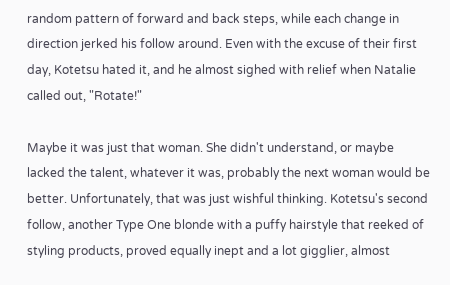random pattern of forward and back steps, while each change in direction jerked his follow around. Even with the excuse of their first day, Kotetsu hated it, and he almost sighed with relief when Natalie called out, "Rotate!"

Maybe it was just that woman. She didn't understand, or maybe lacked the talent, whatever it was, probably the next woman would be better. Unfortunately, that was just wishful thinking. Kotetsu's second follow, another Type One blonde with a puffy hairstyle that reeked of styling products, proved equally inept and a lot gigglier, almost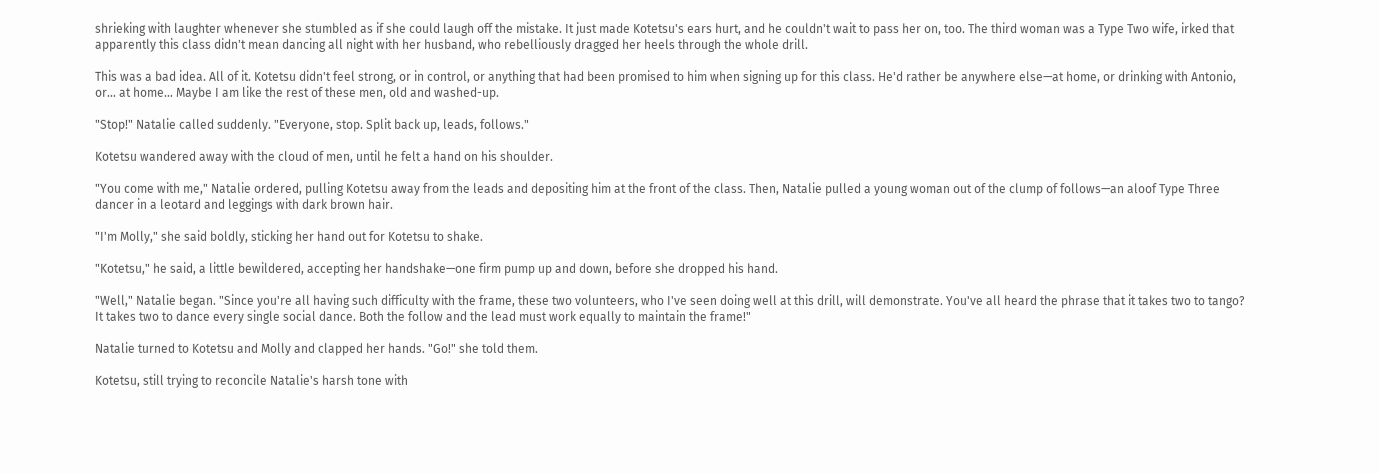shrieking with laughter whenever she stumbled as if she could laugh off the mistake. It just made Kotetsu's ears hurt, and he couldn't wait to pass her on, too. The third woman was a Type Two wife, irked that apparently this class didn't mean dancing all night with her husband, who rebelliously dragged her heels through the whole drill.

This was a bad idea. All of it. Kotetsu didn't feel strong, or in control, or anything that had been promised to him when signing up for this class. He'd rather be anywhere else—at home, or drinking with Antonio, or… at home… Maybe I am like the rest of these men, old and washed-up.

"Stop!" Natalie called suddenly. "Everyone, stop. Split back up, leads, follows."

Kotetsu wandered away with the cloud of men, until he felt a hand on his shoulder.

"You come with me," Natalie ordered, pulling Kotetsu away from the leads and depositing him at the front of the class. Then, Natalie pulled a young woman out of the clump of follows—an aloof Type Three dancer in a leotard and leggings with dark brown hair.

"I'm Molly," she said boldly, sticking her hand out for Kotetsu to shake.

"Kotetsu," he said, a little bewildered, accepting her handshake—one firm pump up and down, before she dropped his hand.

"Well," Natalie began. "Since you're all having such difficulty with the frame, these two volunteers, who I've seen doing well at this drill, will demonstrate. You've all heard the phrase that it takes two to tango? It takes two to dance every single social dance. Both the follow and the lead must work equally to maintain the frame!"

Natalie turned to Kotetsu and Molly and clapped her hands. "Go!" she told them.

Kotetsu, still trying to reconcile Natalie's harsh tone with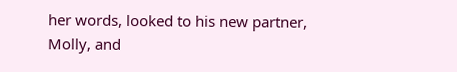her words, looked to his new partner, Molly, and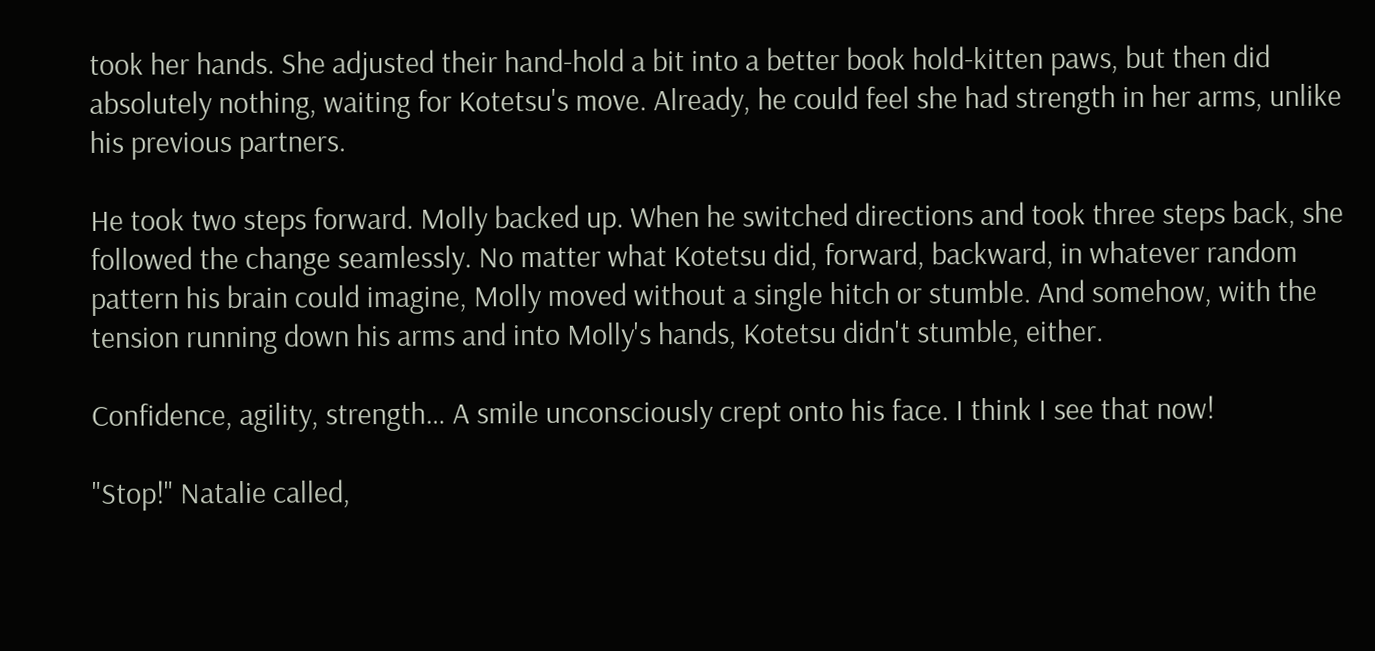took her hands. She adjusted their hand-hold a bit into a better book hold-kitten paws, but then did absolutely nothing, waiting for Kotetsu's move. Already, he could feel she had strength in her arms, unlike his previous partners.

He took two steps forward. Molly backed up. When he switched directions and took three steps back, she followed the change seamlessly. No matter what Kotetsu did, forward, backward, in whatever random pattern his brain could imagine, Molly moved without a single hitch or stumble. And somehow, with the tension running down his arms and into Molly's hands, Kotetsu didn't stumble, either.

Confidence, agility, strength… A smile unconsciously crept onto his face. I think I see that now!

"Stop!" Natalie called,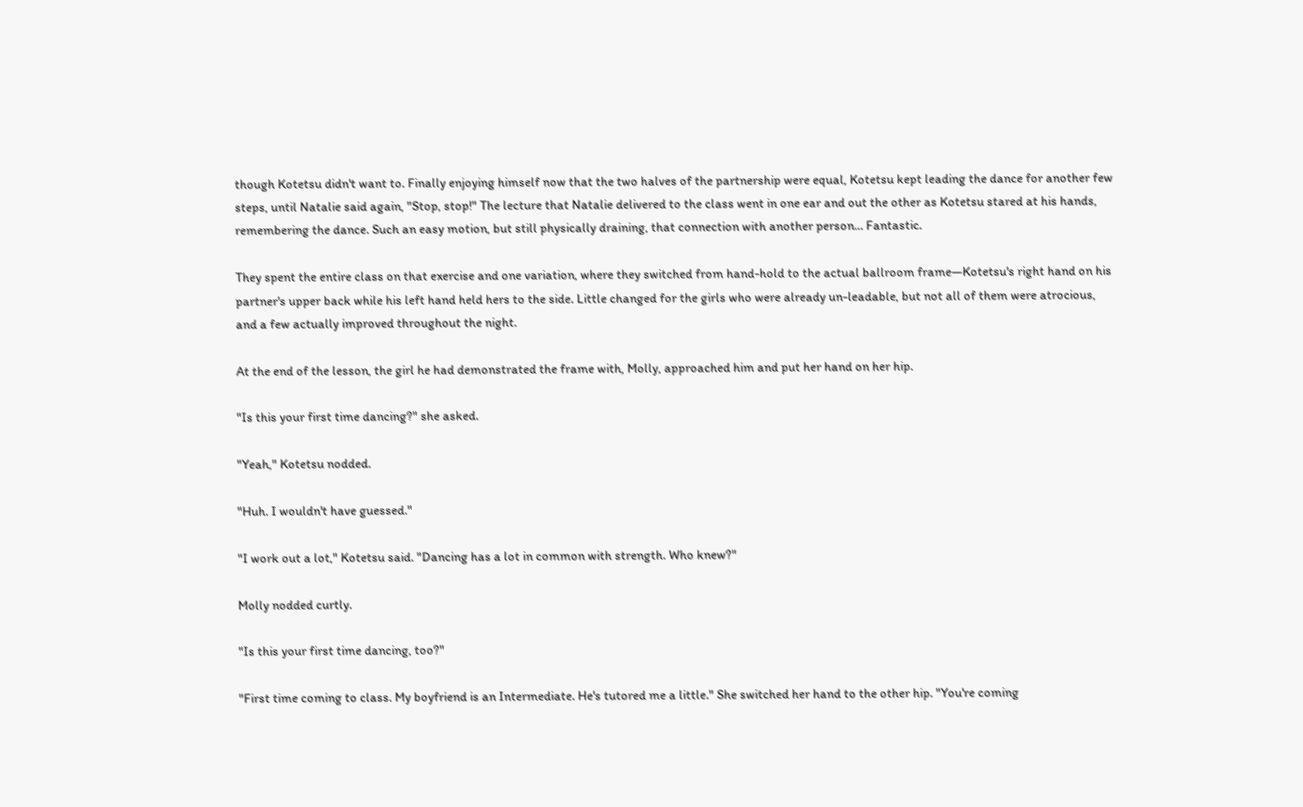though Kotetsu didn't want to. Finally enjoying himself now that the two halves of the partnership were equal, Kotetsu kept leading the dance for another few steps, until Natalie said again, "Stop, stop!" The lecture that Natalie delivered to the class went in one ear and out the other as Kotetsu stared at his hands, remembering the dance. Such an easy motion, but still physically draining, that connection with another person… Fantastic.

They spent the entire class on that exercise and one variation, where they switched from hand-hold to the actual ballroom frame—Kotetsu's right hand on his partner's upper back while his left hand held hers to the side. Little changed for the girls who were already un-leadable, but not all of them were atrocious, and a few actually improved throughout the night.

At the end of the lesson, the girl he had demonstrated the frame with, Molly, approached him and put her hand on her hip.

"Is this your first time dancing?" she asked.

"Yeah," Kotetsu nodded.

"Huh. I wouldn't have guessed."

"I work out a lot," Kotetsu said. "Dancing has a lot in common with strength. Who knew?"

Molly nodded curtly.

"Is this your first time dancing, too?"

"First time coming to class. My boyfriend is an Intermediate. He's tutored me a little." She switched her hand to the other hip. "You're coming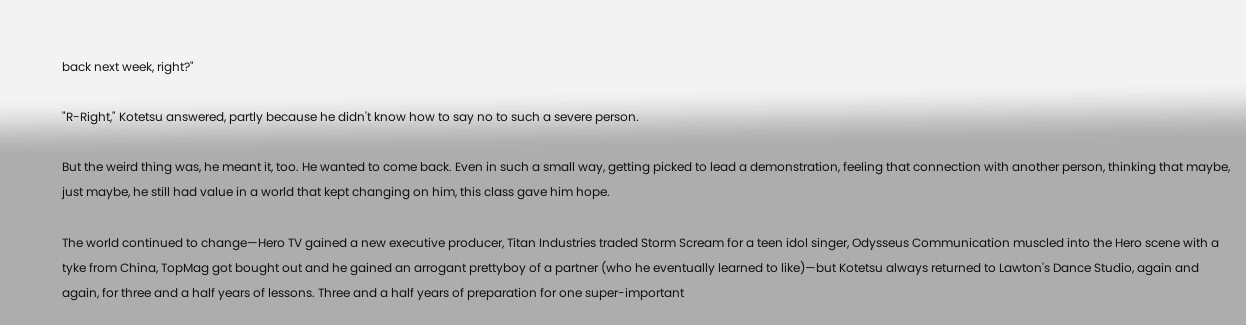back next week, right?"

"R-Right," Kotetsu answered, partly because he didn't know how to say no to such a severe person.

But the weird thing was, he meant it, too. He wanted to come back. Even in such a small way, getting picked to lead a demonstration, feeling that connection with another person, thinking that maybe, just maybe, he still had value in a world that kept changing on him, this class gave him hope.

The world continued to change—Hero TV gained a new executive producer, Titan Industries traded Storm Scream for a teen idol singer, Odysseus Communication muscled into the Hero scene with a tyke from China, TopMag got bought out and he gained an arrogant prettyboy of a partner (who he eventually learned to like)—but Kotetsu always returned to Lawton's Dance Studio, again and again, for three and a half years of lessons. Three and a half years of preparation for one super-important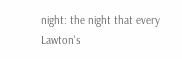night: the night that every Lawton's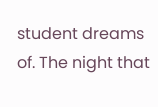student dreams of. The night that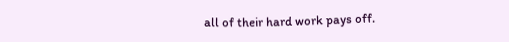all of their hard work pays off.